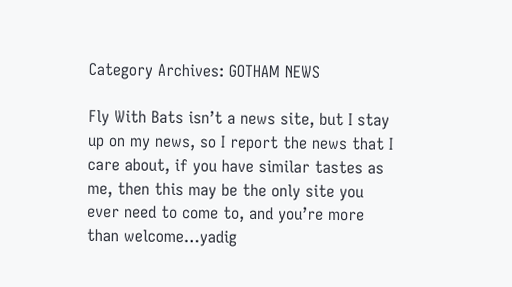Category Archives: GOTHAM NEWS

Fly With Bats isn’t a news site, but I stay up on my news, so I report the news that I care about, if you have similar tastes as me, then this may be the only site you ever need to come to, and you’re more than welcome…yadig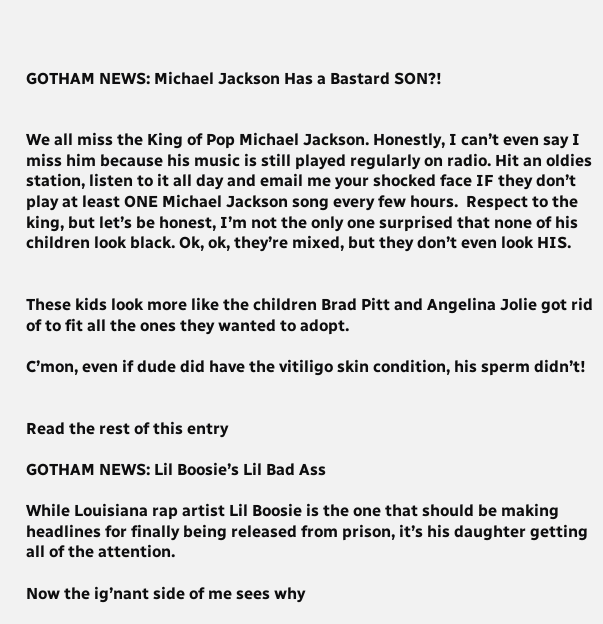GOTHAM NEWS: Michael Jackson Has a Bastard SON?!


We all miss the King of Pop Michael Jackson. Honestly, I can’t even say I miss him because his music is still played regularly on radio. Hit an oldies station, listen to it all day and email me your shocked face IF they don’t play at least ONE Michael Jackson song every few hours.  Respect to the king, but let’s be honest, I’m not the only one surprised that none of his children look black. Ok, ok, they’re mixed, but they don’t even look HIS.


These kids look more like the children Brad Pitt and Angelina Jolie got rid of to fit all the ones they wanted to adopt.

C’mon, even if dude did have the vitiligo skin condition, his sperm didn’t!


Read the rest of this entry

GOTHAM NEWS: Lil Boosie’s Lil Bad Ass

While Louisiana rap artist Lil Boosie is the one that should be making headlines for finally being released from prison, it’s his daughter getting all of the attention.

Now the ig’nant side of me sees why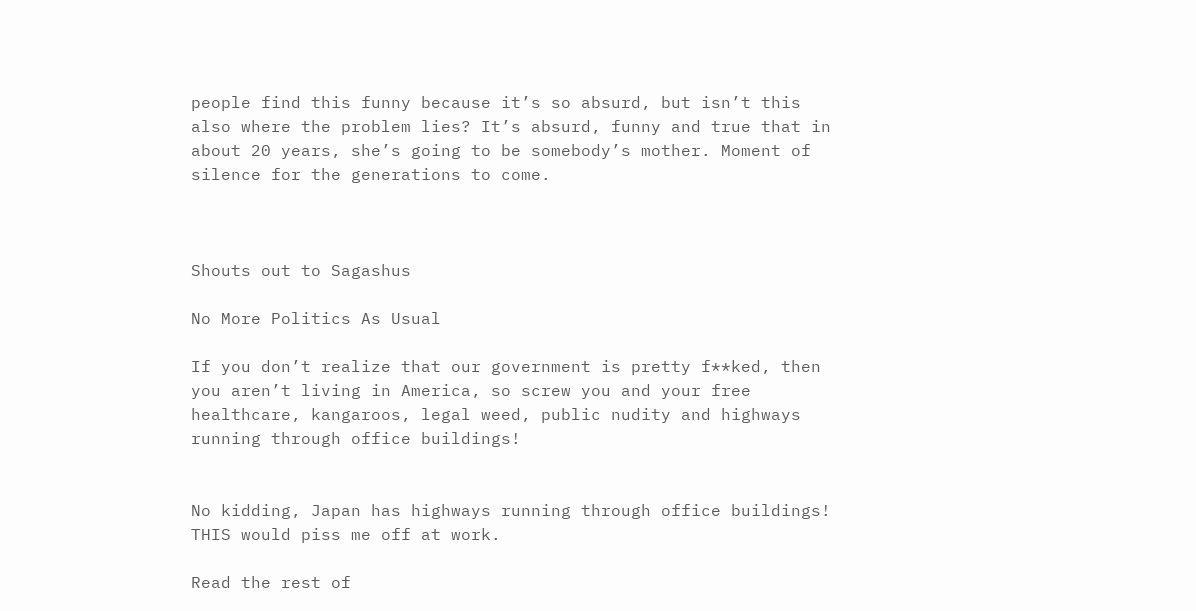people find this funny because it’s so absurd, but isn’t this also where the problem lies? It’s absurd, funny and true that in about 20 years, she’s going to be somebody’s mother. Moment of silence for the generations to come.



Shouts out to Sagashus

No More Politics As Usual

If you don’t realize that our government is pretty f**ked, then you aren’t living in America, so screw you and your free healthcare, kangaroos, legal weed, public nudity and highways running through office buildings!


No kidding, Japan has highways running through office buildings! THIS would piss me off at work.

Read the rest of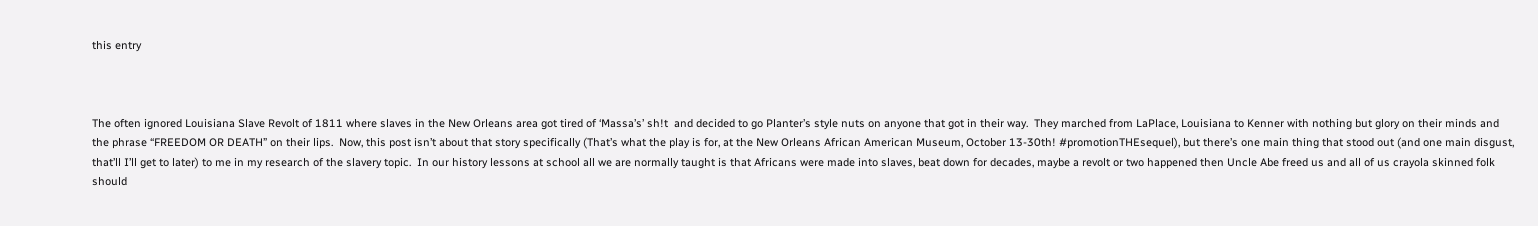this entry



The often ignored Louisiana Slave Revolt of 1811 where slaves in the New Orleans area got tired of ‘Massa’s’ sh!t  and decided to go Planter’s style nuts on anyone that got in their way.  They marched from LaPlace, Louisiana to Kenner with nothing but glory on their minds and the phrase “FREEDOM OR DEATH” on their lips.  Now, this post isn’t about that story specifically (That’s what the play is for, at the New Orleans African American Museum, October 13-30th! #promotionTHEsequel), but there’s one main thing that stood out (and one main disgust, that’ll I’ll get to later) to me in my research of the slavery topic.  In our history lessons at school all we are normally taught is that Africans were made into slaves, beat down for decades, maybe a revolt or two happened then Uncle Abe freed us and all of us crayola skinned folk should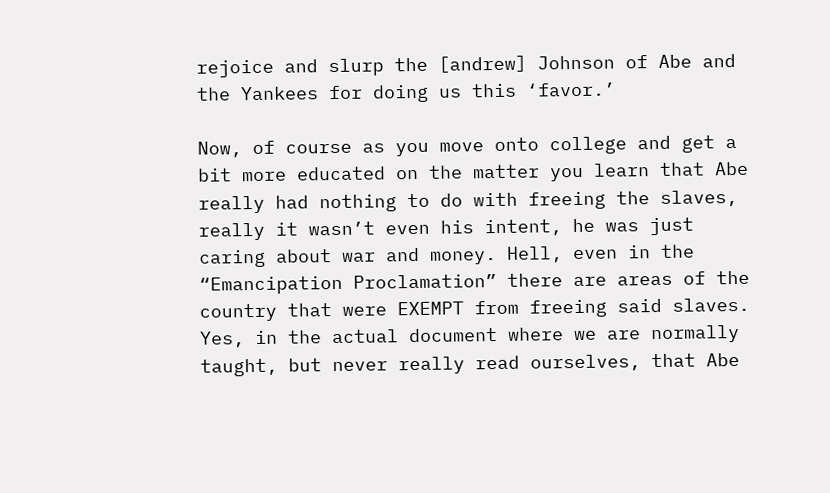rejoice and slurp the [andrew] Johnson of Abe and the Yankees for doing us this ‘favor.’

Now, of course as you move onto college and get a bit more educated on the matter you learn that Abe really had nothing to do with freeing the slaves, really it wasn’t even his intent, he was just caring about war and money. Hell, even in the “Emancipation Proclamation” there are areas of the country that were EXEMPT from freeing said slaves. Yes, in the actual document where we are normally taught, but never really read ourselves, that Abe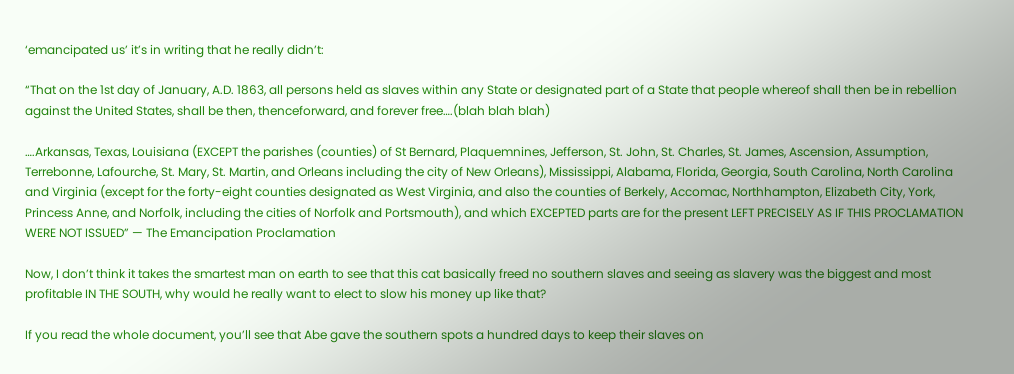‘emancipated us’ it’s in writing that he really didn’t:

“That on the 1st day of January, A.D. 1863, all persons held as slaves within any State or designated part of a State that people whereof shall then be in rebellion against the United States, shall be then, thenceforward, and forever free….(blah blah blah)

….Arkansas, Texas, Louisiana (EXCEPT the parishes (counties) of St Bernard, Plaquemnines, Jefferson, St. John, St. Charles, St. James, Ascension, Assumption, Terrebonne, Lafourche, St. Mary, St. Martin, and Orleans including the city of New Orleans), Mississippi, Alabama, Florida, Georgia, South Carolina, North Carolina and Virginia (except for the forty-eight counties designated as West Virginia, and also the counties of Berkely, Accomac, Northhampton, Elizabeth City, York, Princess Anne, and Norfolk, including the cities of Norfolk and Portsmouth), and which EXCEPTED parts are for the present LEFT PRECISELY AS IF THIS PROCLAMATION WERE NOT ISSUED” — The Emancipation Proclamation

Now, I don’t think it takes the smartest man on earth to see that this cat basically freed no southern slaves and seeing as slavery was the biggest and most profitable IN THE SOUTH, why would he really want to elect to slow his money up like that?

If you read the whole document, you’ll see that Abe gave the southern spots a hundred days to keep their slaves on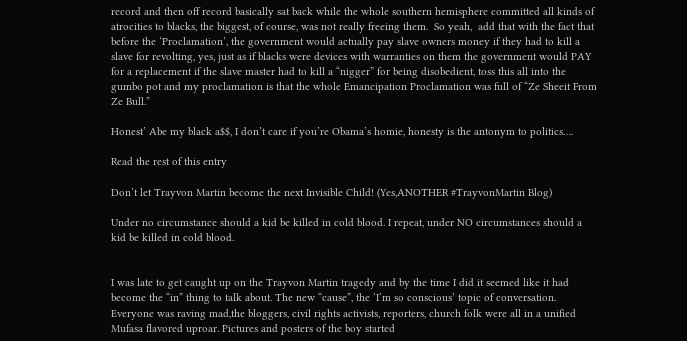record and then off record basically sat back while the whole southern hemisphere committed all kinds of atrocities to blacks, the biggest, of course, was not really freeing them.  So yeah,  add that with the fact that before the ‘Proclamation’, the government would actually pay slave owners money if they had to kill a slave for revolting, yes, just as if blacks were devices with warranties on them the government would PAY for a replacement if the slave master had to kill a “nigger” for being disobedient, toss this all into the gumbo pot and my proclamation is that the whole Emancipation Proclamation was full of “Ze Sheeit From Ze Bull.”

Honest’ Abe my black a$$, I don’t care if you’re Obama’s homie, honesty is the antonym to politics….

Read the rest of this entry

Don’t let Trayvon Martin become the next Invisible Child! (Yes,ANOTHER #TrayvonMartin Blog)

Under no circumstance should a kid be killed in cold blood. I repeat, under NO circumstances should a kid be killed in cold blood.


I was late to get caught up on the Trayvon Martin tragedy and by the time I did it seemed like it had become the “in” thing to talk about. The new “cause”, the ‘I’m so conscious’ topic of conversation. Everyone was raving mad,the bloggers, civil rights activists, reporters, church folk were all in a unified Mufasa flavored uproar. Pictures and posters of the boy started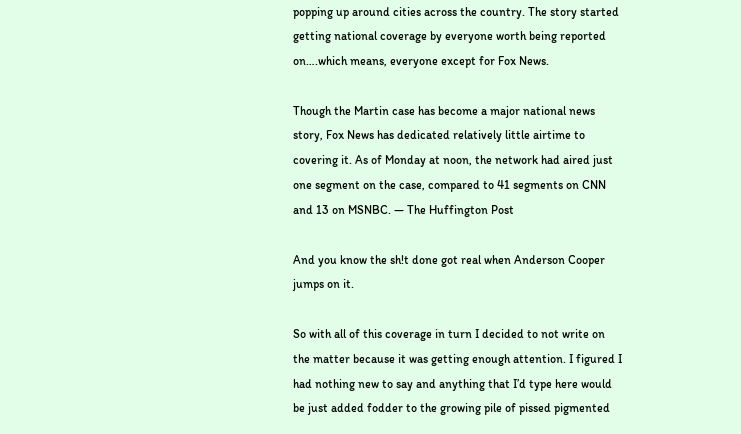popping up around cities across the country. The story started getting national coverage by everyone worth being reported on….which means, everyone except for Fox News.

Though the Martin case has become a major national news story, Fox News has dedicated relatively little airtime to covering it. As of Monday at noon, the network had aired just one segment on the case, compared to 41 segments on CNN and 13 on MSNBC. — The Huffington Post

And you know the sh!t done got real when Anderson Cooper jumps on it.

So with all of this coverage in turn I decided to not write on the matter because it was getting enough attention. I figured I had nothing new to say and anything that I’d type here would be just added fodder to the growing pile of pissed pigmented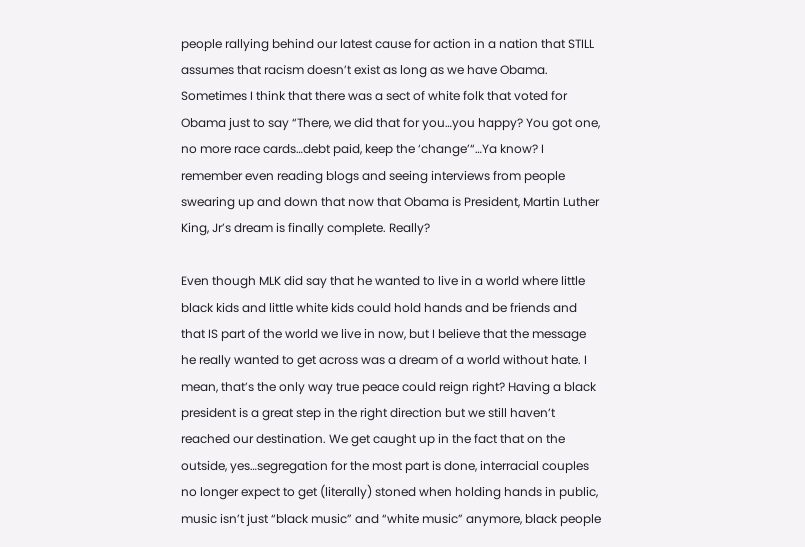people rallying behind our latest cause for action in a nation that STILL assumes that racism doesn’t exist as long as we have Obama. Sometimes I think that there was a sect of white folk that voted for Obama just to say “There, we did that for you…you happy? You got one, no more race cards…debt paid, keep the ‘change’“…Ya know? I remember even reading blogs and seeing interviews from people swearing up and down that now that Obama is President, Martin Luther King, Jr’s dream is finally complete. Really?

Even though MLK did say that he wanted to live in a world where little black kids and little white kids could hold hands and be friends and that IS part of the world we live in now, but I believe that the message he really wanted to get across was a dream of a world without hate. I mean, that’s the only way true peace could reign right? Having a black president is a great step in the right direction but we still haven’t reached our destination. We get caught up in the fact that on the outside, yes…segregation for the most part is done, interracial couples no longer expect to get (literally) stoned when holding hands in public, music isn’t just “black music” and “white music” anymore, black people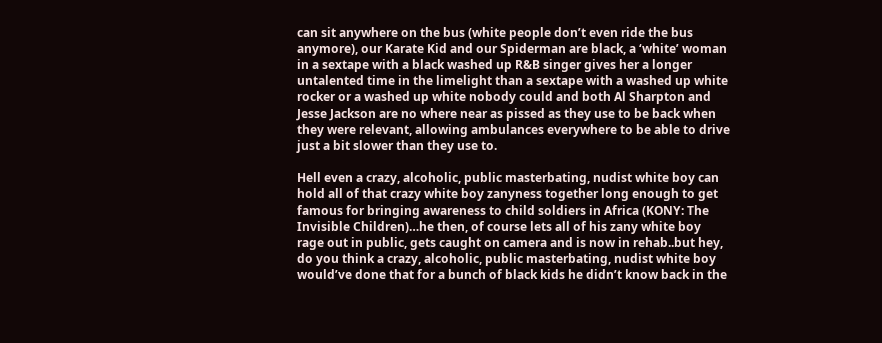can sit anywhere on the bus (white people don’t even ride the bus anymore), our Karate Kid and our Spiderman are black, a ‘white’ woman in a sextape with a black washed up R&B singer gives her a longer untalented time in the limelight than a sextape with a washed up white rocker or a washed up white nobody could and both Al Sharpton and Jesse Jackson are no where near as pissed as they use to be back when they were relevant, allowing ambulances everywhere to be able to drive just a bit slower than they use to.

Hell even a crazy, alcoholic, public masterbating, nudist white boy can hold all of that crazy white boy zanyness together long enough to get famous for bringing awareness to child soldiers in Africa (KONY: The Invisible Children)…he then, of course lets all of his zany white boy rage out in public, gets caught on camera and is now in rehab..but hey, do you think a crazy, alcoholic, public masterbating, nudist white boy would’ve done that for a bunch of black kids he didn’t know back in the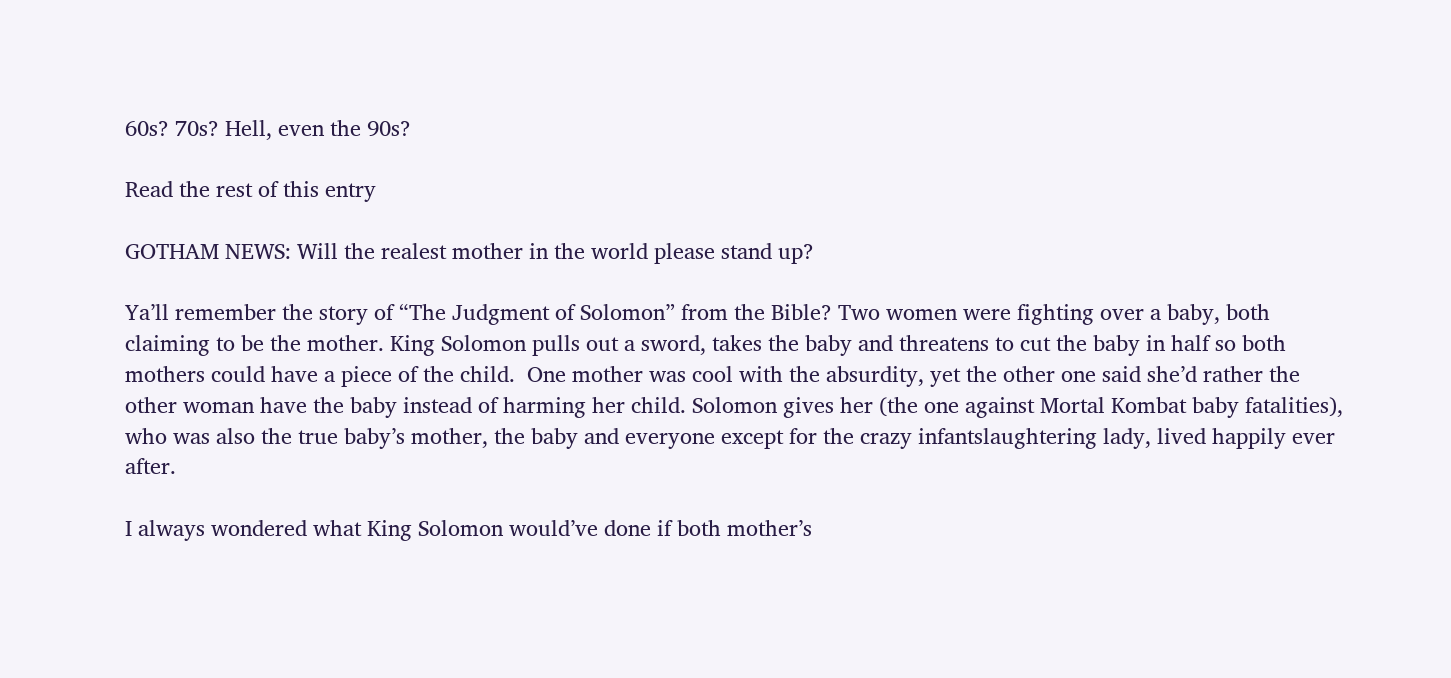60s? 70s? Hell, even the 90s?

Read the rest of this entry

GOTHAM NEWS: Will the realest mother in the world please stand up?

Ya’ll remember the story of “The Judgment of Solomon” from the Bible? Two women were fighting over a baby, both claiming to be the mother. King Solomon pulls out a sword, takes the baby and threatens to cut the baby in half so both mothers could have a piece of the child.  One mother was cool with the absurdity, yet the other one said she’d rather the other woman have the baby instead of harming her child. Solomon gives her (the one against Mortal Kombat baby fatalities), who was also the true baby’s mother, the baby and everyone except for the crazy infantslaughtering lady, lived happily ever after.

I always wondered what King Solomon would’ve done if both mother’s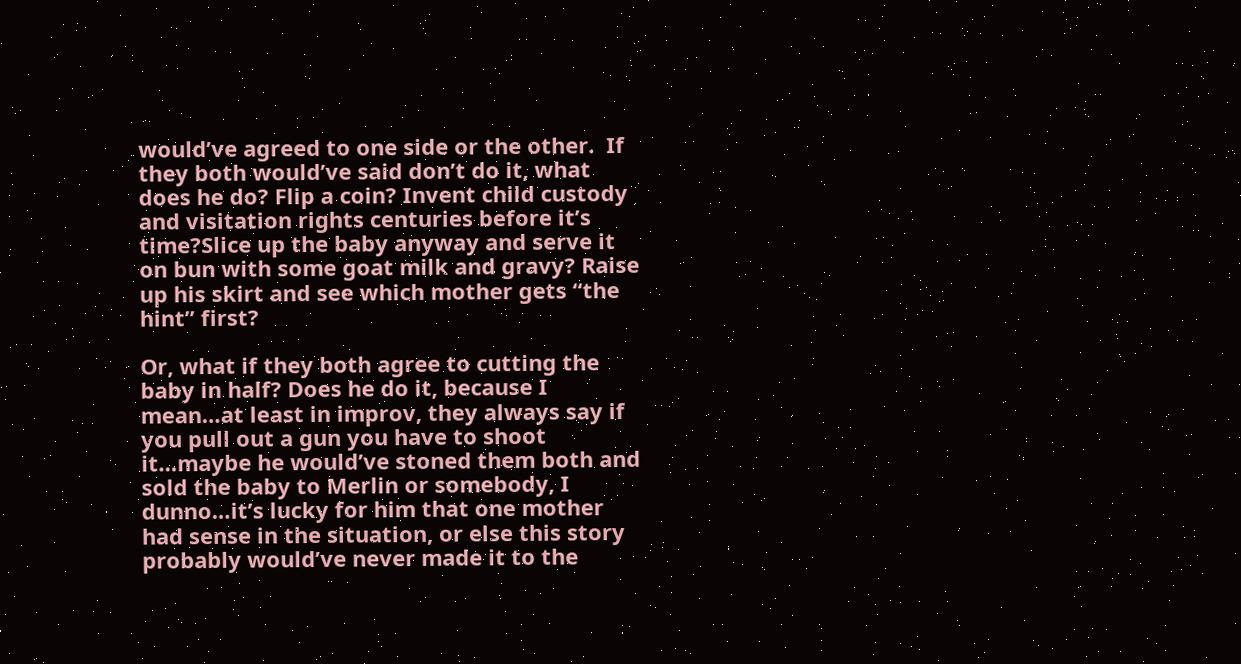would’ve agreed to one side or the other.  If they both would’ve said don’t do it, what does he do? Flip a coin? Invent child custody and visitation rights centuries before it’s time?Slice up the baby anyway and serve it on bun with some goat milk and gravy? Raise up his skirt and see which mother gets “the hint” first?

Or, what if they both agree to cutting the baby in half? Does he do it, because I mean…at least in improv, they always say if you pull out a gun you have to shoot it…maybe he would’ve stoned them both and sold the baby to Merlin or somebody, I dunno…it’s lucky for him that one mother had sense in the situation, or else this story probably would’ve never made it to the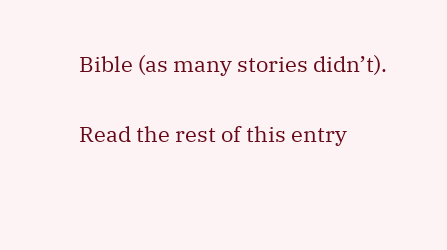Bible (as many stories didn’t).

Read the rest of this entry